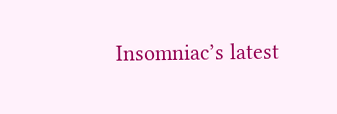Insomniac’s latest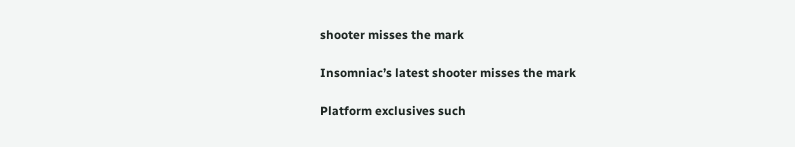shooter misses the mark

Insomniac’s latest shooter misses the mark

Platform exclusives such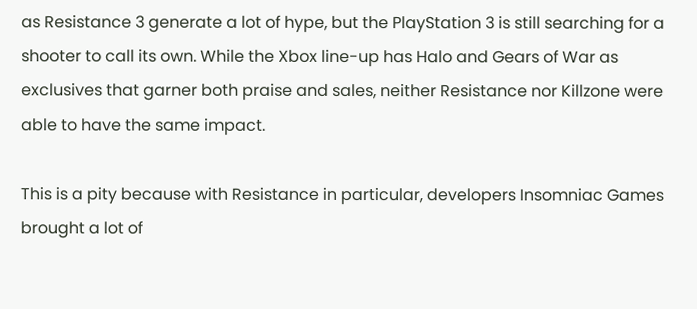as Resistance 3 generate a lot of hype, but the PlayStation 3 is still searching for a shooter to call its own. While the Xbox line-up has Halo and Gears of War as exclusives that garner both praise and sales, neither Resistance nor Killzone were able to have the same impact.

This is a pity because with Resistance in particular, developers Insomniac Games brought a lot of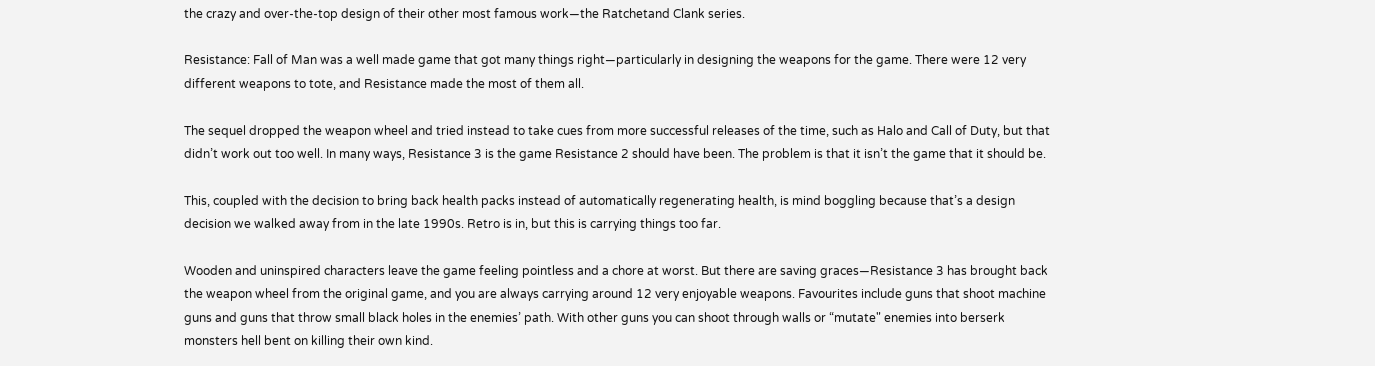the crazy and over-the-top design of their other most famous work—the Ratchetand Clank series.

Resistance: Fall of Man was a well made game that got many things right—particularly in designing the weapons for the game. There were 12 very different weapons to tote, and Resistance made the most of them all.

The sequel dropped the weapon wheel and tried instead to take cues from more successful releases of the time, such as Halo and Call of Duty, but that didn’t work out too well. In many ways, Resistance 3 is the game Resistance 2 should have been. The problem is that it isn’t the game that it should be.

This, coupled with the decision to bring back health packs instead of automatically regenerating health, is mind boggling because that’s a design decision we walked away from in the late 1990s. Retro is in, but this is carrying things too far.

Wooden and uninspired characters leave the game feeling pointless and a chore at worst. But there are saving graces—Resistance 3 has brought back the weapon wheel from the original game, and you are always carrying around 12 very enjoyable weapons. Favourites include guns that shoot machine guns and guns that throw small black holes in the enemies’ path. With other guns you can shoot through walls or “mutate" enemies into berserk monsters hell bent on killing their own kind.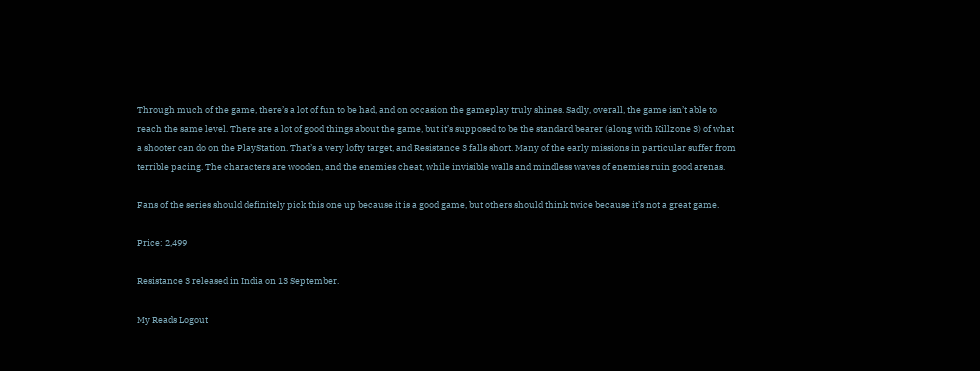Through much of the game, there’s a lot of fun to be had, and on occasion the gameplay truly shines. Sadly, overall, the game isn’t able to reach the same level. There are a lot of good things about the game, but it’s supposed to be the standard bearer (along with Killzone 3) of what a shooter can do on the PlayStation. That’s a very lofty target, and Resistance 3 falls short. Many of the early missions in particular suffer from terrible pacing. The characters are wooden, and the enemies cheat, while invisible walls and mindless waves of enemies ruin good arenas.

Fans of the series should definitely pick this one up because it is a good game, but others should think twice because it’s not a great game.

Price: 2,499

Resistance 3 released in India on 13 September.

My Reads Logout